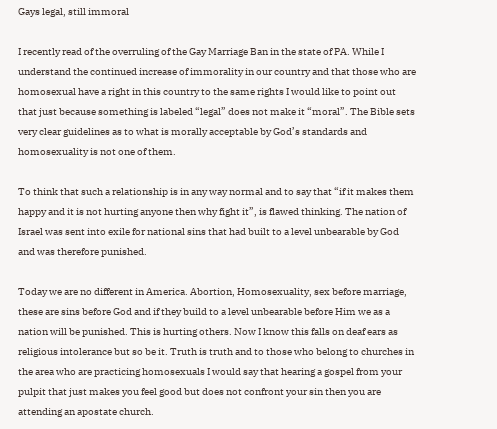Gays legal, still immoral

I recently read of the overruling of the Gay Marriage Ban in the state of PA. While I understand the continued increase of immorality in our country and that those who are homosexual have a right in this country to the same rights I would like to point out that just because something is labeled “legal” does not make it “moral”. The Bible sets very clear guidelines as to what is morally acceptable by God’s standards and homosexuality is not one of them.

To think that such a relationship is in any way normal and to say that “if it makes them happy and it is not hurting anyone then why fight it”, is flawed thinking. The nation of Israel was sent into exile for national sins that had built to a level unbearable by God and was therefore punished.

Today we are no different in America. Abortion, Homosexuality, sex before marriage, these are sins before God and if they build to a level unbearable before Him we as a nation will be punished. This is hurting others. Now I know this falls on deaf ears as religious intolerance but so be it. Truth is truth and to those who belong to churches in the area who are practicing homosexuals I would say that hearing a gospel from your pulpit that just makes you feel good but does not confront your sin then you are attending an apostate church.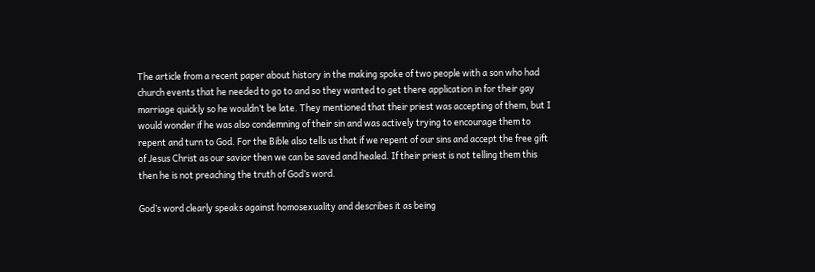The article from a recent paper about history in the making spoke of two people with a son who had church events that he needed to go to and so they wanted to get there application in for their gay marriage quickly so he wouldn’t be late. They mentioned that their priest was accepting of them, but I would wonder if he was also condemning of their sin and was actively trying to encourage them to repent and turn to God. For the Bible also tells us that if we repent of our sins and accept the free gift of Jesus Christ as our savior then we can be saved and healed. If their priest is not telling them this then he is not preaching the truth of God’s word.

God’s word clearly speaks against homosexuality and describes it as being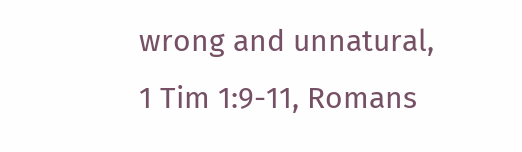wrong and unnatural, 1 Tim 1:9-11, Romans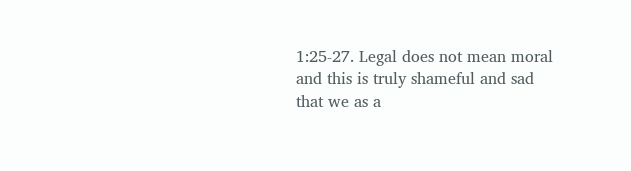1:25-27. Legal does not mean moral and this is truly shameful and sad that we as a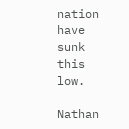nation have sunk this low.

Nathan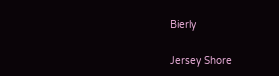Bierly

Jersey Shore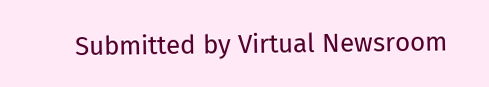Submitted by Virtual Newsroom